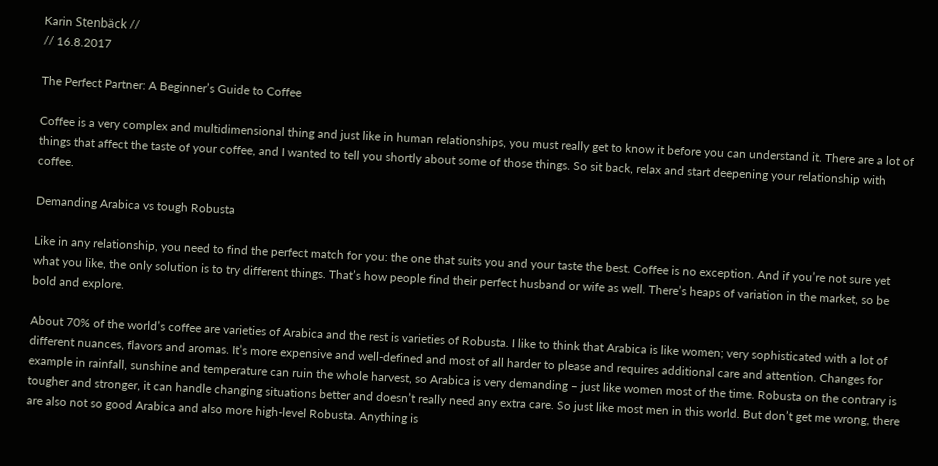Karin Stenbäck //
// 16.8.2017

The Perfect Partner: A Beginner’s Guide to Coffee

Coffee is a very complex and multidimensional thing and just like in human relationships, you must really get to know it before you can understand it. There are a lot of things that affect the taste of your coffee, and I wanted to tell you shortly about some of those things. So sit back, relax and start deepening your relationship with coffee.

Demanding Arabica vs tough Robusta

Like in any relationship, you need to find the perfect match for you: the one that suits you and your taste the best. Coffee is no exception. And if you’re not sure yet what you like, the only solution is to try different things. That’s how people find their perfect husband or wife as well. There’s heaps of variation in the market, so be bold and explore.

About 70% of the world’s coffee are varieties of Arabica and the rest is varieties of Robusta. I like to think that Arabica is like women; very sophisticated with a lot of different nuances, flavors and aromas. It’s more expensive and well-defined and most of all harder to please and requires additional care and attention. Changes for example in rainfall, sunshine and temperature can ruin the whole harvest, so Arabica is very demanding – just like women most of the time. Robusta on the contrary is tougher and stronger, it can handle changing situations better and doesn’t really need any extra care. So just like most men in this world. But don’t get me wrong, there are also not so good Arabica and also more high-level Robusta. Anything is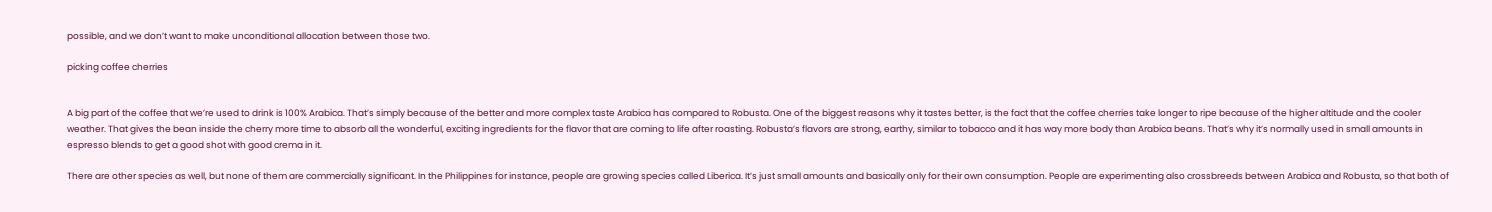possible, and we don’t want to make unconditional allocation between those two.

picking coffee cherries


A big part of the coffee that we’re used to drink is 100% Arabica. That’s simply because of the better and more complex taste Arabica has compared to Robusta. One of the biggest reasons why it tastes better, is the fact that the coffee cherries take longer to ripe because of the higher altitude and the cooler weather. That gives the bean inside the cherry more time to absorb all the wonderful, exciting ingredients for the flavor that are coming to life after roasting. Robusta’s flavors are strong, earthy, similar to tobacco and it has way more body than Arabica beans. That’s why it’s normally used in small amounts in espresso blends to get a good shot with good crema in it.

There are other species as well, but none of them are commercially significant. In the Philippines for instance, people are growing species called Liberica. It’s just small amounts and basically only for their own consumption. People are experimenting also crossbreeds between Arabica and Robusta, so that both of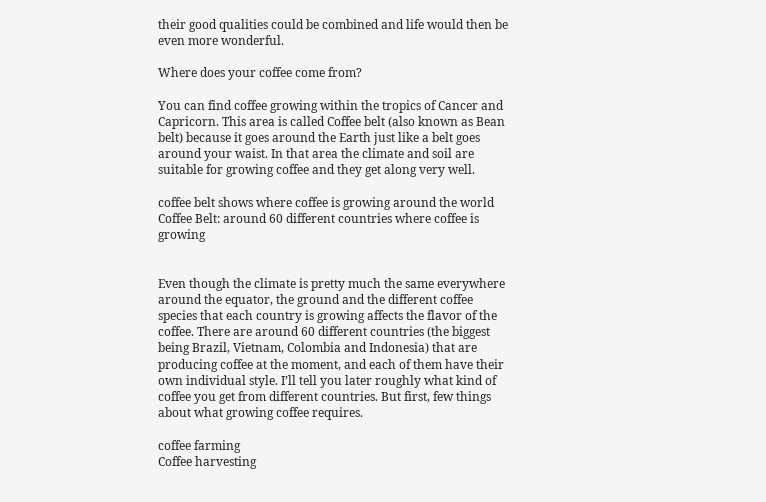their good qualities could be combined and life would then be even more wonderful.

Where does your coffee come from?

You can find coffee growing within the tropics of Cancer and Capricorn. This area is called Coffee belt (also known as Bean belt) because it goes around the Earth just like a belt goes around your waist. In that area the climate and soil are suitable for growing coffee and they get along very well.

coffee belt shows where coffee is growing around the world
Coffee Belt: around 60 different countries where coffee is growing


Even though the climate is pretty much the same everywhere around the equator, the ground and the different coffee species that each country is growing affects the flavor of the coffee. There are around 60 different countries (the biggest being Brazil, Vietnam, Colombia and Indonesia) that are producing coffee at the moment, and each of them have their own individual style. I’ll tell you later roughly what kind of coffee you get from different countries. But first, few things about what growing coffee requires.

coffee farming
Coffee harvesting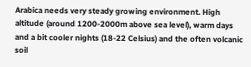Arabica needs very steady growing environment. High altitude (around 1200-2000m above sea level), warm days and a bit cooler nights (18-22 Celsius) and the often volcanic soil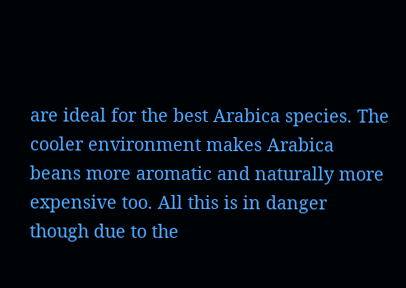are ideal for the best Arabica species. The cooler environment makes Arabica beans more aromatic and naturally more expensive too. All this is in danger though due to the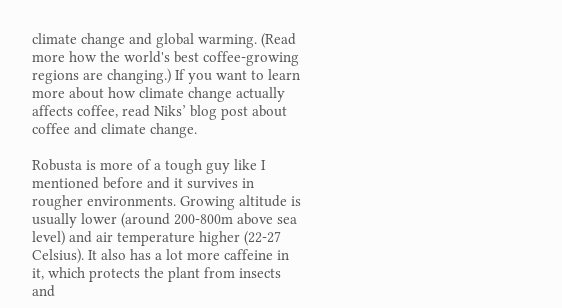climate change and global warming. (Read more how the world's best coffee-growing regions are changing.) If you want to learn more about how climate change actually affects coffee, read Niks’ blog post about coffee and climate change.

Robusta is more of a tough guy like I mentioned before and it survives in rougher environments. Growing altitude is usually lower (around 200-800m above sea level) and air temperature higher (22-27 Celsius). It also has a lot more caffeine in it, which protects the plant from insects and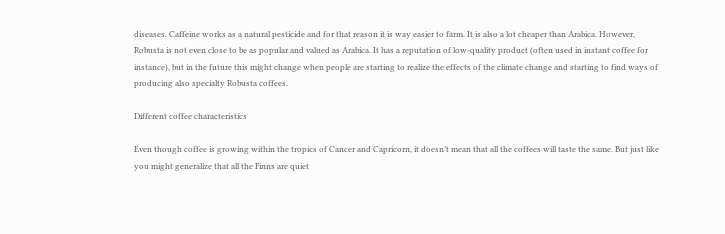diseases. Caffeine works as a natural pesticide and for that reason it is way easier to farm. It is also a lot cheaper than Arabica. However, Robusta is not even close to be as popular and valued as Arabica. It has a reputation of low-quality product (often used in instant coffee for instance), but in the future this might change when people are starting to realize the effects of the climate change and starting to find ways of producing also specialty Robusta coffees.

Different coffee characteristics

Even though coffee is growing within the tropics of Cancer and Capricorn, it doesn’t mean that all the coffees will taste the same. But just like you might generalize that all the Finns are quiet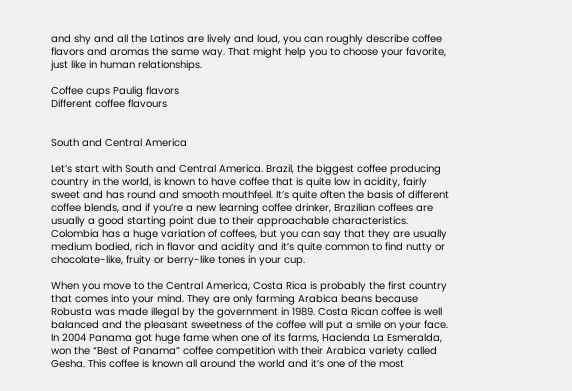and shy and all the Latinos are lively and loud, you can roughly describe coffee flavors and aromas the same way. That might help you to choose your favorite, just like in human relationships.

Coffee cups Paulig flavors
Different coffee flavours


South and Central America

Let’s start with South and Central America. Brazil, the biggest coffee producing country in the world, is known to have coffee that is quite low in acidity, fairly sweet and has round and smooth mouthfeel. It’s quite often the basis of different coffee blends, and if you’re a new learning coffee drinker, Brazilian coffees are usually a good starting point due to their approachable characteristics. Colombia has a huge variation of coffees, but you can say that they are usually medium bodied, rich in flavor and acidity and it’s quite common to find nutty or chocolate-like, fruity or berry-like tones in your cup.

When you move to the Central America, Costa Rica is probably the first country that comes into your mind. They are only farming Arabica beans because Robusta was made illegal by the government in 1989. Costa Rican coffee is well balanced and the pleasant sweetness of the coffee will put a smile on your face. In 2004 Panama got huge fame when one of its farms, Hacienda La Esmeralda, won the “Best of Panama” coffee competition with their Arabica variety called Gesha. This coffee is known all around the world and it’s one of the most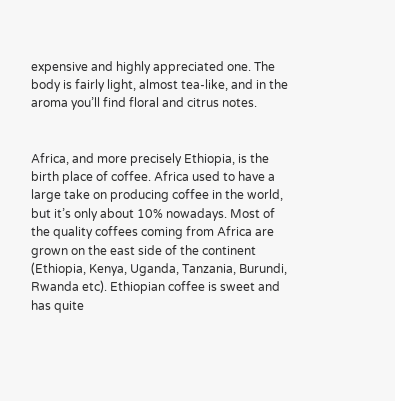expensive and highly appreciated one. The body is fairly light, almost tea-like, and in the aroma you’ll find floral and citrus notes.


Africa, and more precisely Ethiopia, is the birth place of coffee. Africa used to have a large take on producing coffee in the world, but it’s only about 10% nowadays. Most of the quality coffees coming from Africa are grown on the east side of the continent (Ethiopia, Kenya, Uganda, Tanzania, Burundi, Rwanda etc). Ethiopian coffee is sweet and has quite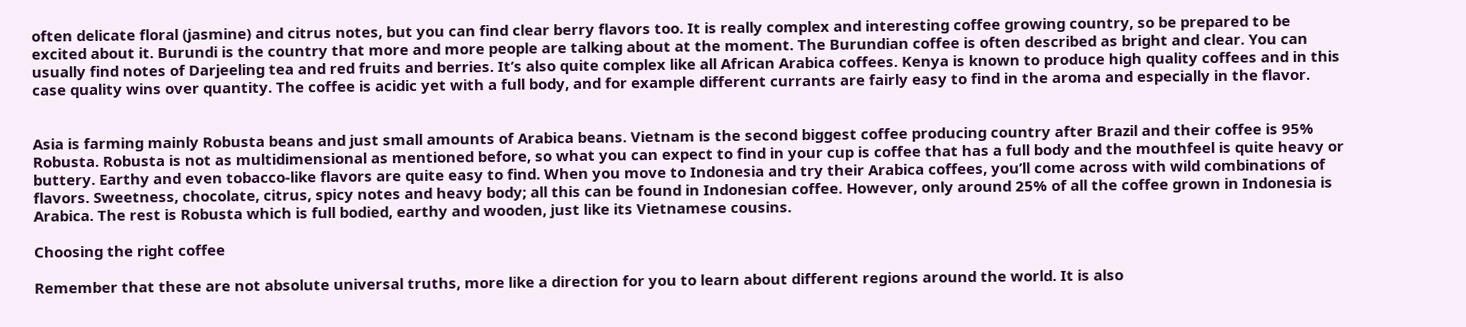often delicate floral (jasmine) and citrus notes, but you can find clear berry flavors too. It is really complex and interesting coffee growing country, so be prepared to be excited about it. Burundi is the country that more and more people are talking about at the moment. The Burundian coffee is often described as bright and clear. You can usually find notes of Darjeeling tea and red fruits and berries. It’s also quite complex like all African Arabica coffees. Kenya is known to produce high quality coffees and in this case quality wins over quantity. The coffee is acidic yet with a full body, and for example different currants are fairly easy to find in the aroma and especially in the flavor.


Asia is farming mainly Robusta beans and just small amounts of Arabica beans. Vietnam is the second biggest coffee producing country after Brazil and their coffee is 95% Robusta. Robusta is not as multidimensional as mentioned before, so what you can expect to find in your cup is coffee that has a full body and the mouthfeel is quite heavy or buttery. Earthy and even tobacco-like flavors are quite easy to find. When you move to Indonesia and try their Arabica coffees, you’ll come across with wild combinations of flavors. Sweetness, chocolate, citrus, spicy notes and heavy body; all this can be found in Indonesian coffee. However, only around 25% of all the coffee grown in Indonesia is Arabica. The rest is Robusta which is full bodied, earthy and wooden, just like its Vietnamese cousins.

Choosing the right coffee

Remember that these are not absolute universal truths, more like a direction for you to learn about different regions around the world. It is also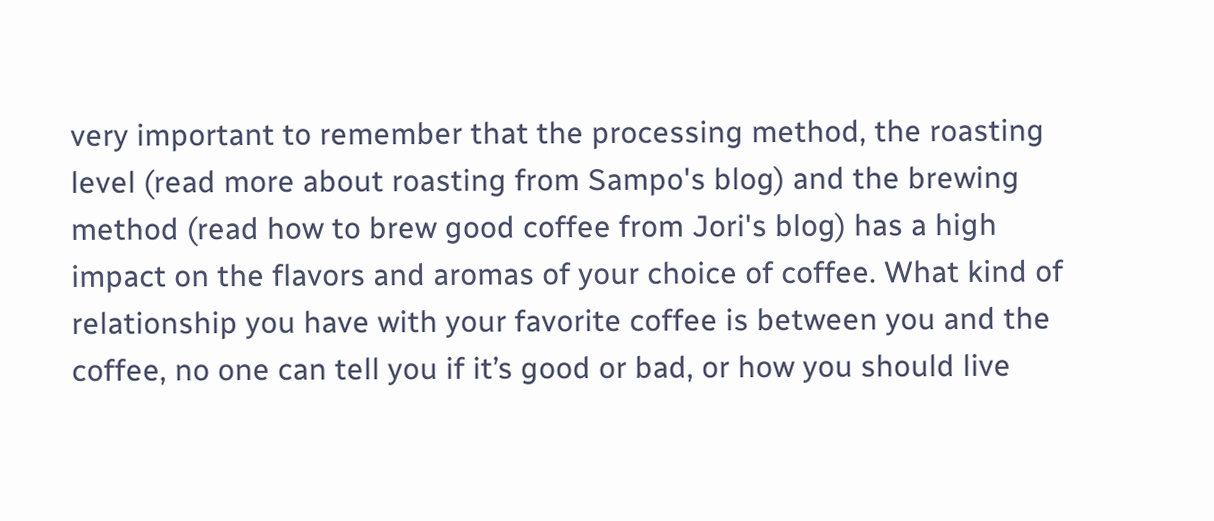very important to remember that the processing method, the roasting level (read more about roasting from Sampo's blog) and the brewing method (read how to brew good coffee from Jori's blog) has a high impact on the flavors and aromas of your choice of coffee. What kind of relationship you have with your favorite coffee is between you and the coffee, no one can tell you if it’s good or bad, or how you should live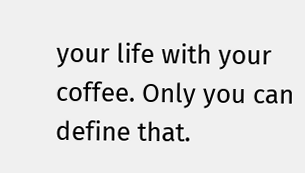your life with your coffee. Only you can define that.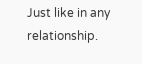Just like in any relationship.